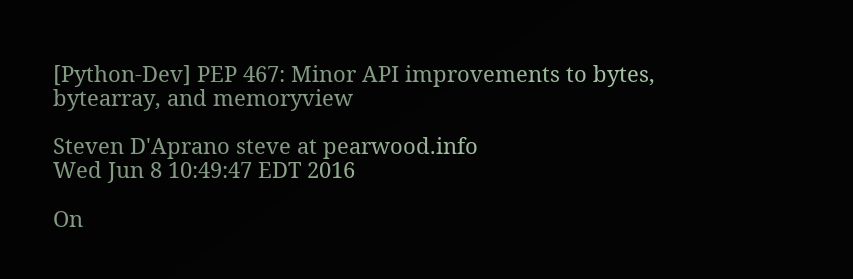[Python-Dev] PEP 467: Minor API improvements to bytes, bytearray, and memoryview

Steven D'Aprano steve at pearwood.info
Wed Jun 8 10:49:47 EDT 2016

On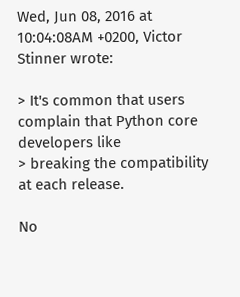Wed, Jun 08, 2016 at 10:04:08AM +0200, Victor Stinner wrote:

> It's common that users complain that Python core developers like
> breaking the compatibility at each release.

No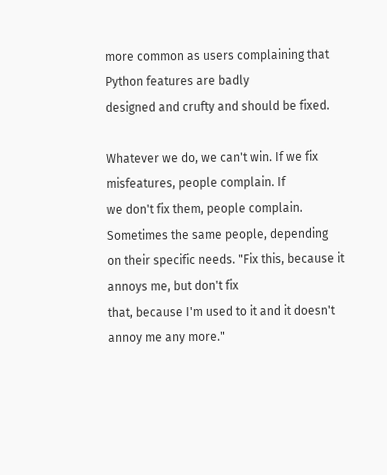more common as users complaining that Python features are badly
designed and crufty and should be fixed.

Whatever we do, we can't win. If we fix misfeatures, people complain. If
we don't fix them, people complain. Sometimes the same people, depending
on their specific needs. "Fix this, because it annoys me, but don't fix
that, because I'm used to it and it doesn't annoy me any more."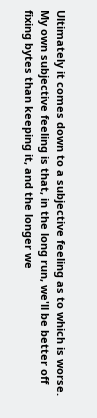Ultimately it comes down to a subjective feeling as to which is worse.
My own subjective feeling is that, in the long run, we'll be better off
fixing bytes than keeping it, and the longer we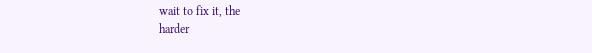wait to fix it, the
harder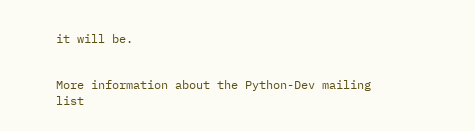it will be.


More information about the Python-Dev mailing list